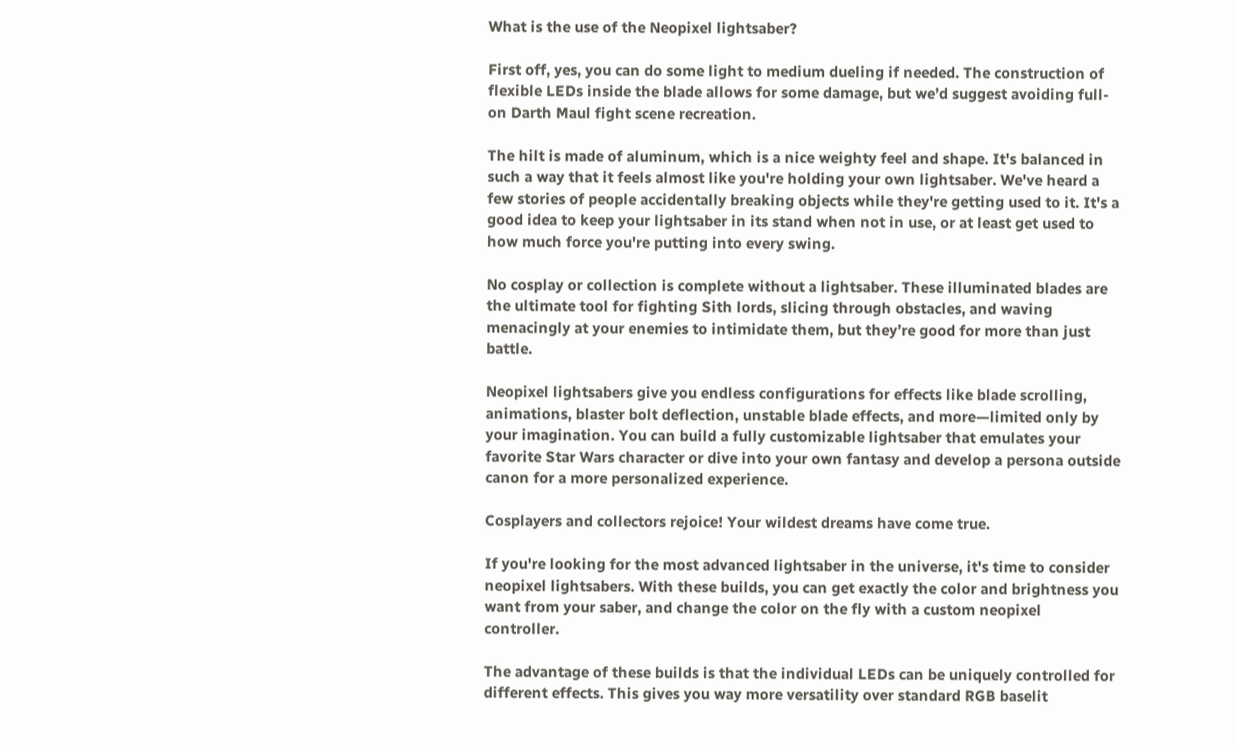What is the use of the Neopixel lightsaber?

First off, yes, you can do some light to medium dueling if needed. The construction of flexible LEDs inside the blade allows for some damage, but we’d suggest avoiding full-on Darth Maul fight scene recreation.

The hilt is made of aluminum, which is a nice weighty feel and shape. It's balanced in such a way that it feels almost like you're holding your own lightsaber. We've heard a few stories of people accidentally breaking objects while they're getting used to it. It's a good idea to keep your lightsaber in its stand when not in use, or at least get used to how much force you're putting into every swing.

No cosplay or collection is complete without a lightsaber. These illuminated blades are the ultimate tool for fighting Sith lords, slicing through obstacles, and waving menacingly at your enemies to intimidate them, but they’re good for more than just battle.

Neopixel lightsabers give you endless configurations for effects like blade scrolling, animations, blaster bolt deflection, unstable blade effects, and more—limited only by your imagination. You can build a fully customizable lightsaber that emulates your favorite Star Wars character or dive into your own fantasy and develop a persona outside canon for a more personalized experience.

Cosplayers and collectors rejoice! Your wildest dreams have come true.

If you're looking for the most advanced lightsaber in the universe, it's time to consider neopixel lightsabers. With these builds, you can get exactly the color and brightness you want from your saber, and change the color on the fly with a custom neopixel controller.

The advantage of these builds is that the individual LEDs can be uniquely controlled for different effects. This gives you way more versatility over standard RGB baselit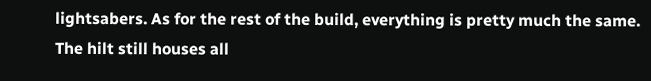lightsabers. As for the rest of the build, everything is pretty much the same. The hilt still houses all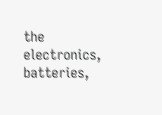the electronics, batteries,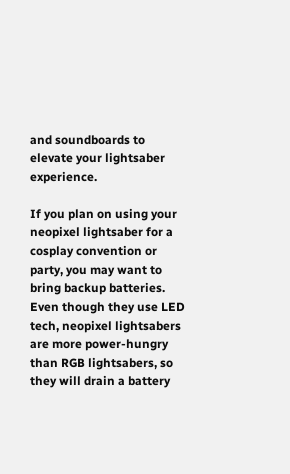and soundboards to elevate your lightsaber experience.

If you plan on using your neopixel lightsaber for a cosplay convention or party, you may want to bring backup batteries. Even though they use LED tech, neopixel lightsabers are more power-hungry than RGB lightsabers, so they will drain a battery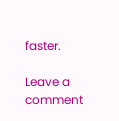faster.

Leave a comment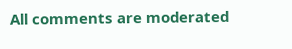All comments are moderated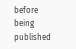before being published